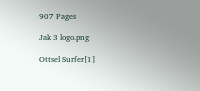907 Pages

Jak 3 logo.png

Ottsel Surfer[1]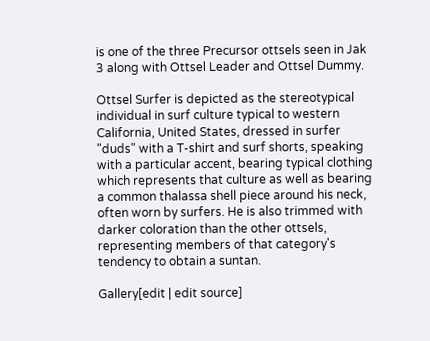is one of the three Precursor ottsels seen in Jak 3 along with Ottsel Leader and Ottsel Dummy.

Ottsel Surfer is depicted as the stereotypical individual in surf culture typical to western California, United States, dressed in surfer "duds" with a T-shirt and surf shorts, speaking with a particular accent, bearing typical clothing which represents that culture as well as bearing a common thalassa shell piece around his neck, often worn by surfers. He is also trimmed with darker coloration than the other ottsels, representing members of that category's tendency to obtain a suntan.

Gallery[edit | edit source]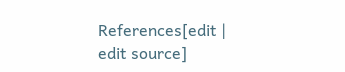References[edit | edit source]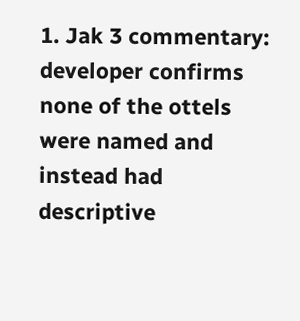1. Jak 3 commentary: developer confirms none of the ottels were named and instead had descriptive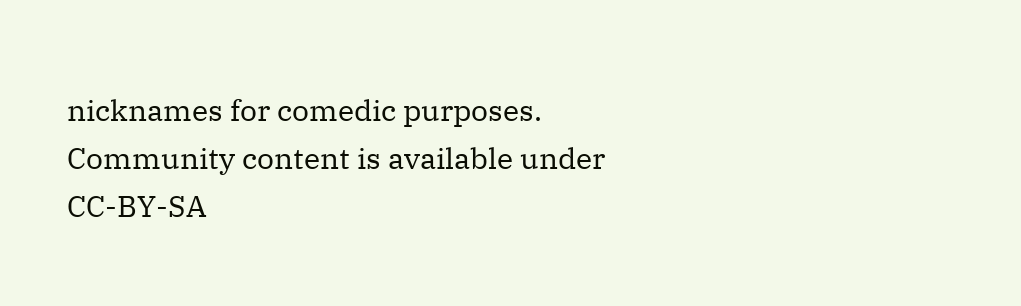nicknames for comedic purposes.
Community content is available under CC-BY-SA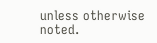unless otherwise noted.